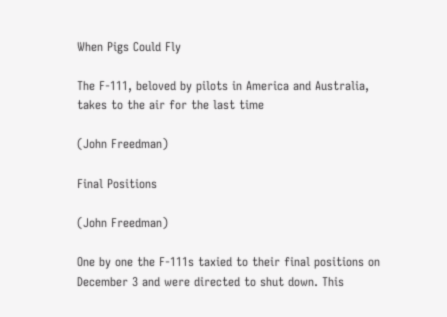When Pigs Could Fly

The F-111, beloved by pilots in America and Australia, takes to the air for the last time

(John Freedman)

Final Positions

(John Freedman)

One by one the F-111s taxied to their final positions on December 3 and were directed to shut down. This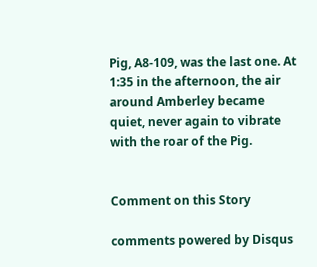Pig, A8-109, was the last one. At 1:35 in the afternoon, the air around Amberley became quiet, never again to vibrate with the roar of the Pig.


Comment on this Story

comments powered by Disqus